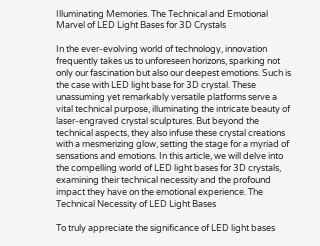Illuminating Memories. The Technical and Emotional Marvel of LED Light Bases for 3D Crystals

In the ever-evolving world of technology, innovation frequently takes us to unforeseen horizons, sparking not only our fascination but also our deepest emotions. Such is the case with LED light base for 3D crystal. These unassuming yet remarkably versatile platforms serve a vital technical purpose, illuminating the intricate beauty of laser-engraved crystal sculptures. But beyond the technical aspects, they also infuse these crystal creations with a mesmerizing glow, setting the stage for a myriad of sensations and emotions. In this article, we will delve into the compelling world of LED light bases for 3D crystals, examining their technical necessity and the profound impact they have on the emotional experience. The Technical Necessity of LED Light Bases

To truly appreciate the significance of LED light bases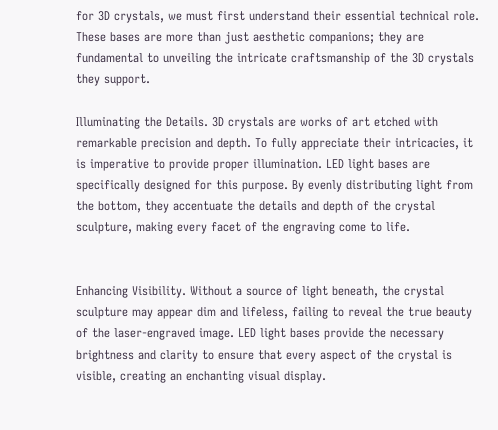for 3D crystals, we must first understand their essential technical role. These bases are more than just aesthetic companions; they are fundamental to unveiling the intricate craftsmanship of the 3D crystals they support.

Illuminating the Details. 3D crystals are works of art etched with remarkable precision and depth. To fully appreciate their intricacies, it is imperative to provide proper illumination. LED light bases are specifically designed for this purpose. By evenly distributing light from the bottom, they accentuate the details and depth of the crystal sculpture, making every facet of the engraving come to life.


Enhancing Visibility. Without a source of light beneath, the crystal sculpture may appear dim and lifeless, failing to reveal the true beauty of the laser-engraved image. LED light bases provide the necessary brightness and clarity to ensure that every aspect of the crystal is visible, creating an enchanting visual display.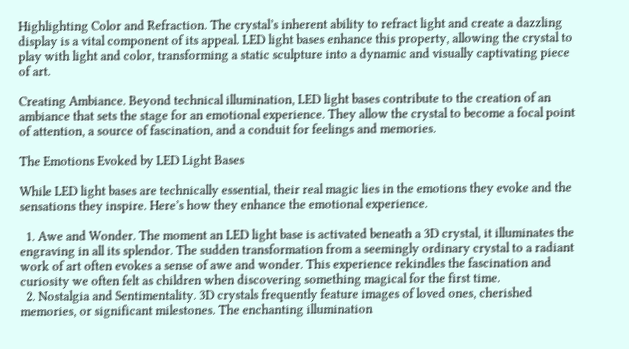Highlighting Color and Refraction. The crystal’s inherent ability to refract light and create a dazzling display is a vital component of its appeal. LED light bases enhance this property, allowing the crystal to play with light and color, transforming a static sculpture into a dynamic and visually captivating piece of art.

Creating Ambiance. Beyond technical illumination, LED light bases contribute to the creation of an ambiance that sets the stage for an emotional experience. They allow the crystal to become a focal point of attention, a source of fascination, and a conduit for feelings and memories.

The Emotions Evoked by LED Light Bases

While LED light bases are technically essential, their real magic lies in the emotions they evoke and the sensations they inspire. Here’s how they enhance the emotional experience.

  1. Awe and Wonder. The moment an LED light base is activated beneath a 3D crystal, it illuminates the engraving in all its splendor. The sudden transformation from a seemingly ordinary crystal to a radiant work of art often evokes a sense of awe and wonder. This experience rekindles the fascination and curiosity we often felt as children when discovering something magical for the first time.
  2. Nostalgia and Sentimentality. 3D crystals frequently feature images of loved ones, cherished memories, or significant milestones. The enchanting illumination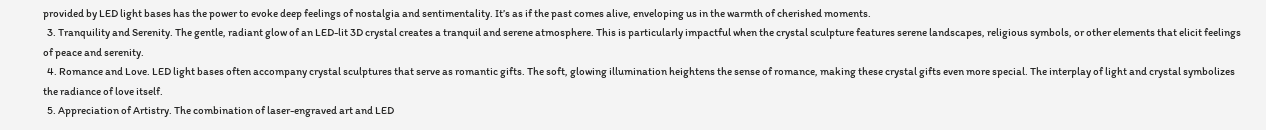provided by LED light bases has the power to evoke deep feelings of nostalgia and sentimentality. It’s as if the past comes alive, enveloping us in the warmth of cherished moments.
  3. Tranquility and Serenity. The gentle, radiant glow of an LED-lit 3D crystal creates a tranquil and serene atmosphere. This is particularly impactful when the crystal sculpture features serene landscapes, religious symbols, or other elements that elicit feelings of peace and serenity.
  4. Romance and Love. LED light bases often accompany crystal sculptures that serve as romantic gifts. The soft, glowing illumination heightens the sense of romance, making these crystal gifts even more special. The interplay of light and crystal symbolizes the radiance of love itself.
  5. Appreciation of Artistry. The combination of laser-engraved art and LED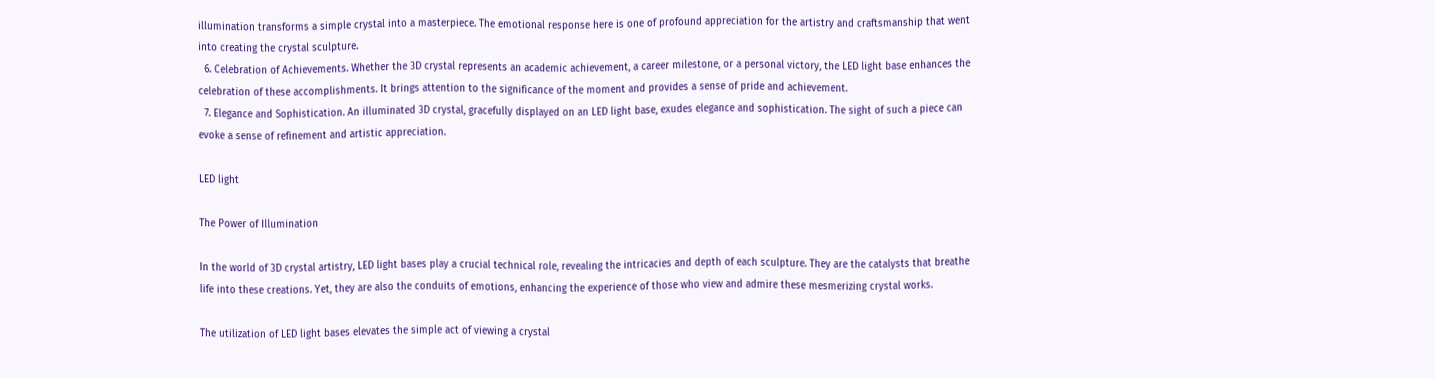illumination transforms a simple crystal into a masterpiece. The emotional response here is one of profound appreciation for the artistry and craftsmanship that went into creating the crystal sculpture.
  6. Celebration of Achievements. Whether the 3D crystal represents an academic achievement, a career milestone, or a personal victory, the LED light base enhances the celebration of these accomplishments. It brings attention to the significance of the moment and provides a sense of pride and achievement.
  7. Elegance and Sophistication. An illuminated 3D crystal, gracefully displayed on an LED light base, exudes elegance and sophistication. The sight of such a piece can evoke a sense of refinement and artistic appreciation.

LED light

The Power of Illumination

In the world of 3D crystal artistry, LED light bases play a crucial technical role, revealing the intricacies and depth of each sculpture. They are the catalysts that breathe life into these creations. Yet, they are also the conduits of emotions, enhancing the experience of those who view and admire these mesmerizing crystal works.

The utilization of LED light bases elevates the simple act of viewing a crystal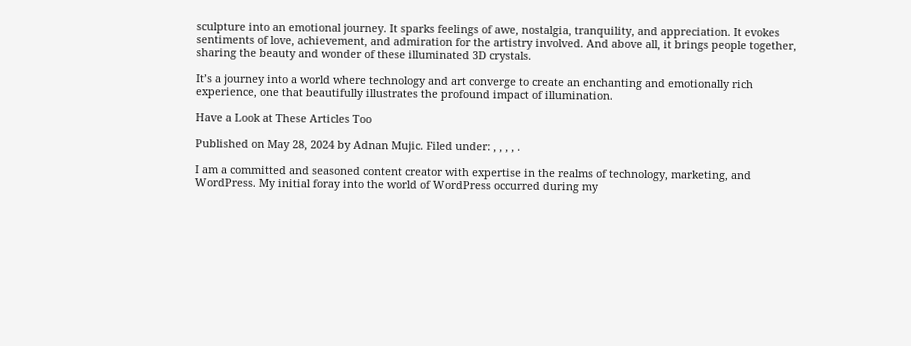sculpture into an emotional journey. It sparks feelings of awe, nostalgia, tranquility, and appreciation. It evokes sentiments of love, achievement, and admiration for the artistry involved. And above all, it brings people together, sharing the beauty and wonder of these illuminated 3D crystals.

It’s a journey into a world where technology and art converge to create an enchanting and emotionally rich experience, one that beautifully illustrates the profound impact of illumination.

Have a Look at These Articles Too

Published on May 28, 2024 by Adnan Mujic. Filed under: , , , , .

I am a committed and seasoned content creator with expertise in the realms of technology, marketing, and WordPress. My initial foray into the world of WordPress occurred during my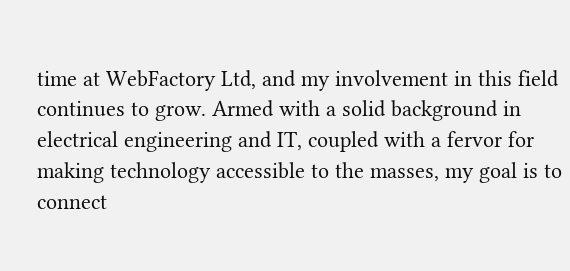time at WebFactory Ltd, and my involvement in this field continues to grow. Armed with a solid background in electrical engineering and IT, coupled with a fervor for making technology accessible to the masses, my goal is to connect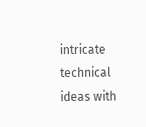intricate technical ideas with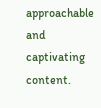approachable and captivating content.